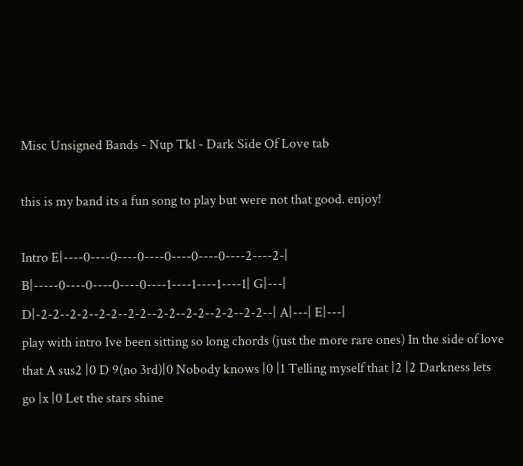Misc Unsigned Bands - Nup Tkl - Dark Side Of Love tab

this is my band its a fun song to play but were not that good. enjoy!

Intro E|----0----0----0----0----0----0----2----2-| B|-----0----0----0----0----1----1----1----1| G|---| D|-2-2--2-2--2-2--2-2--2-2--2-2--2-2--2-2--| A|---| E|---|
play with intro Ive been sitting so long chords (just the more rare ones) In the side of love that A sus2 |0 D 9(no 3rd)|0 Nobody knows |0 |1 Telling myself that |2 |2 Darkness lets go |x |0 Let the stars shine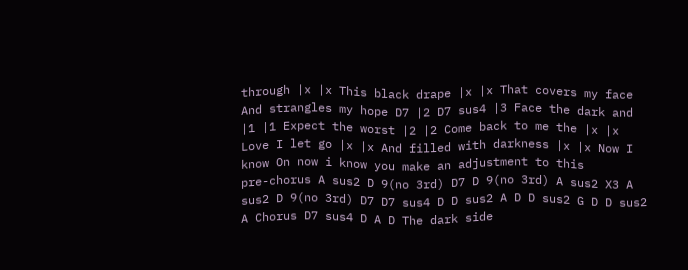through |x |x This black drape |x |x That covers my face And strangles my hope D7 |2 D7 sus4 |3 Face the dark and |1 |1 Expect the worst |2 |2 Come back to me the |x |x Love I let go |x |x And filled with darkness |x |x Now I know On now i know you make an adjustment to this
pre-chorus A sus2 D 9(no 3rd) D7 D 9(no 3rd) A sus2 X3 A sus2 D 9(no 3rd) D7 D7 sus4 D D sus2 A D D sus2 G D D sus2 A Chorus D7 sus4 D A D The dark side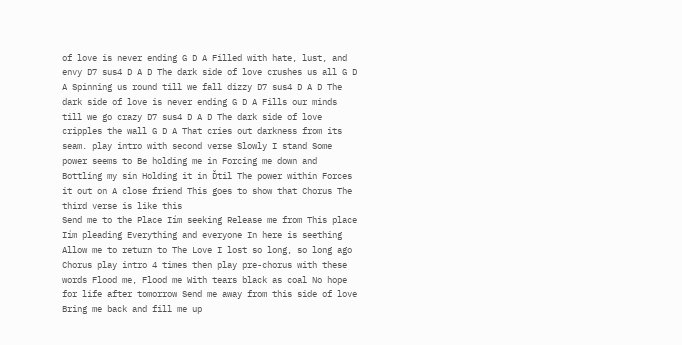of love is never ending G D A Filled with hate, lust, and envy D7 sus4 D A D The dark side of love crushes us all G D A Spinning us round till we fall dizzy D7 sus4 D A D The dark side of love is never ending G D A Fills our minds till we go crazy D7 sus4 D A D The dark side of love cripples the wall G D A That cries out darkness from its seam. play intro with second verse Slowly I stand Some power seems to Be holding me in Forcing me down and Bottling my sin Holding it in Ďtil The power within Forces it out on A close friend This goes to show that Chorus The third verse is like this
Send me to the Place Iím seeking Release me from This place Iím pleading Everything and everyone In here is seething Allow me to return to The Love I lost so long, so long ago Chorus play intro 4 times then play pre-chorus with these words Flood me, Flood me With tears black as coal No hope for life after tomorrow Send me away from this side of love Bring me back and fill me up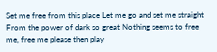Set me free from this place Let me go and set me straight From the power of dark so great Nothing seems to free me, free me please then play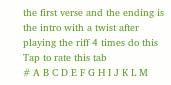the first verse and the ending is the intro with a twist after playing the riff 4 times do this
Tap to rate this tab
# A B C D E F G H I J K L M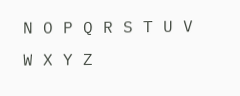N O P Q R S T U V W X Y Z